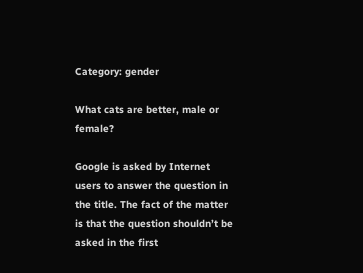Category: gender

What cats are better, male or female?

Google is asked by Internet users to answer the question in the title. The fact of the matter is that the question shouldn’t be asked in the first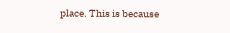place. This is because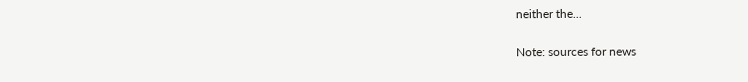neither the...

Note: sources for news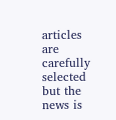articles are carefully selected but the news is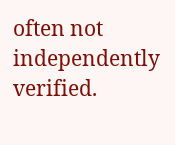often not independently verified.